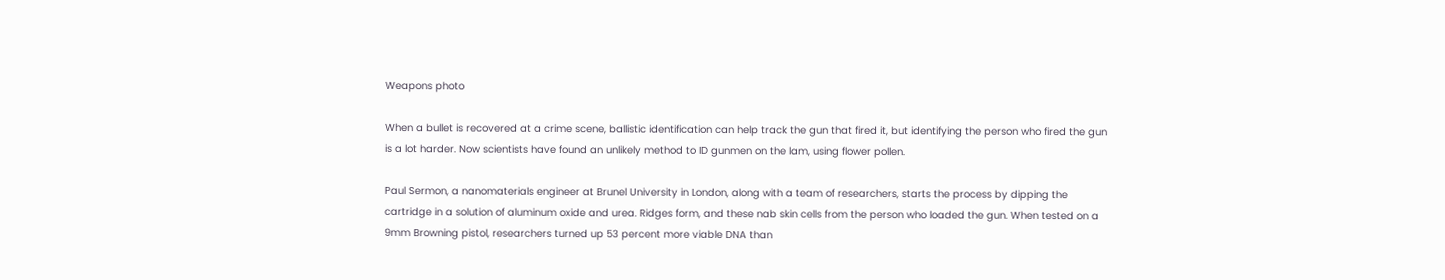Weapons photo

When a bullet is recovered at a crime scene, ballistic identification can help track the gun that fired it, but identifying the person who fired the gun is a lot harder. Now scientists have found an unlikely method to ID gunmen on the lam, using flower pollen.

Paul Sermon, a nanomaterials engineer at Brunel University in London, along with a team of researchers, starts the process by dipping the cartridge in a solution of aluminum oxide and urea. Ridges form, and these nab skin cells from the person who loaded the gun. When tested on a 9mm Browning pistol, researchers turned up 53 percent more viable DNA than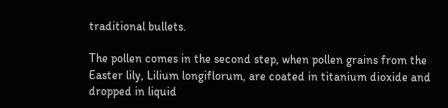traditional bullets.

The pollen comes in the second step, when pollen grains from the Easter lily, Lilium longiflorum, are coated in titanium dioxide and dropped in liquid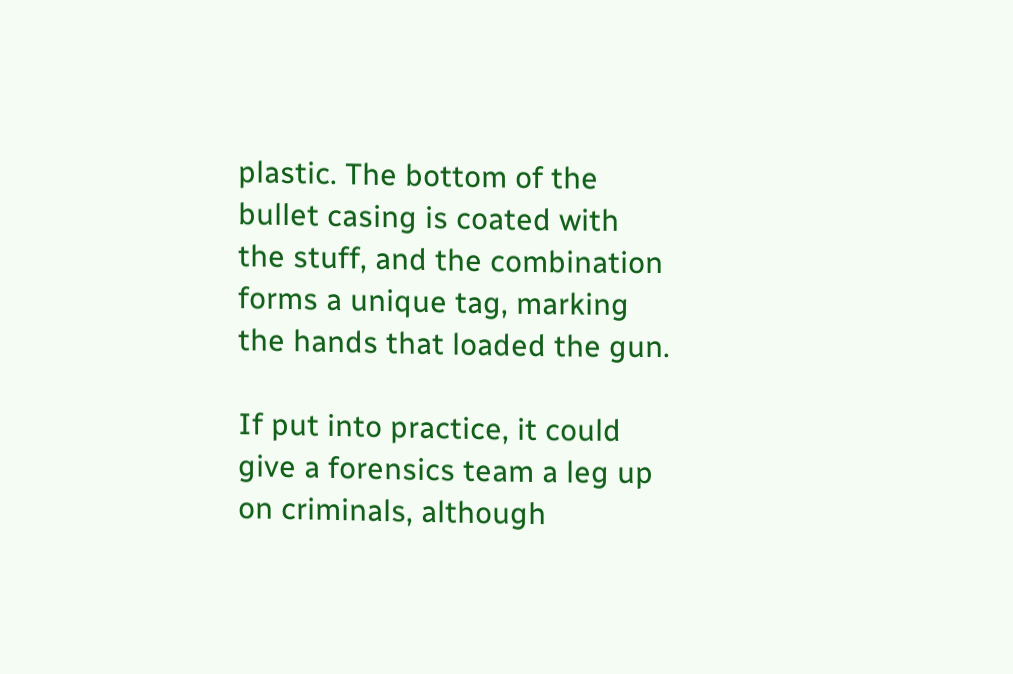plastic. The bottom of the bullet casing is coated with the stuff, and the combination forms a unique tag, marking the hands that loaded the gun.

If put into practice, it could give a forensics team a leg up on criminals, although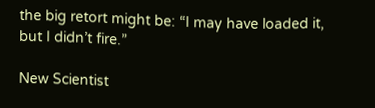the big retort might be: “I may have loaded it, but I didn’t fire.”

New Scientist